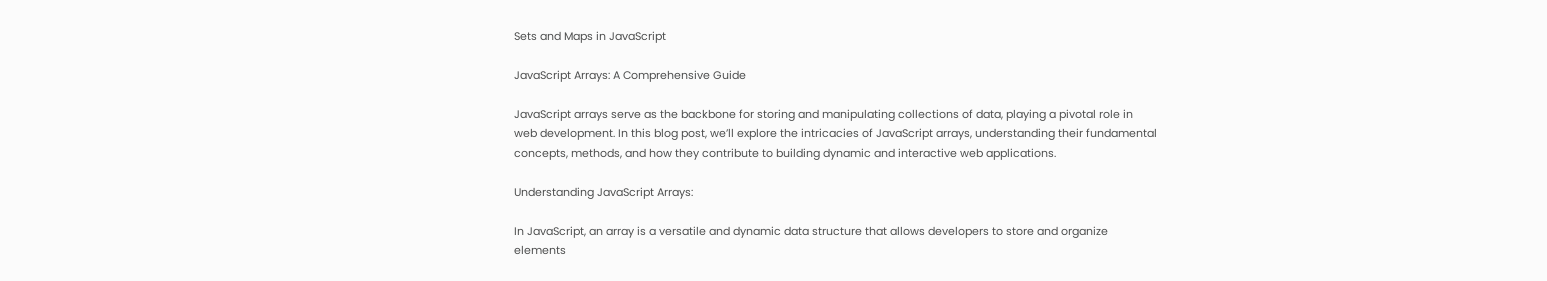Sets and Maps in JavaScript

JavaScript Arrays: A Comprehensive Guide

JavaScript arrays serve as the backbone for storing and manipulating collections of data, playing a pivotal role in web development. In this blog post, we’ll explore the intricacies of JavaScript arrays, understanding their fundamental concepts, methods, and how they contribute to building dynamic and interactive web applications.

Understanding JavaScript Arrays:

In JavaScript, an array is a versatile and dynamic data structure that allows developers to store and organize elements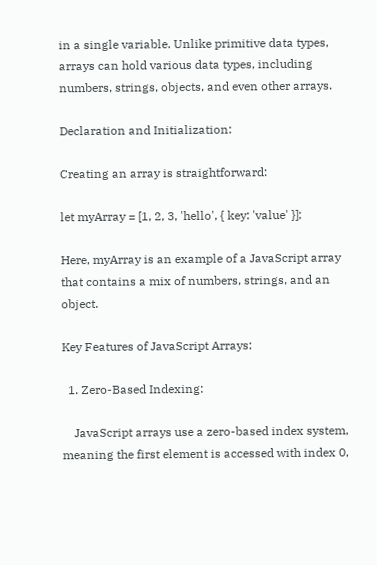in a single variable. Unlike primitive data types, arrays can hold various data types, including numbers, strings, objects, and even other arrays.

Declaration and Initialization:

Creating an array is straightforward:

let myArray = [1, 2, 3, 'hello', { key: 'value' }];

Here, myArray is an example of a JavaScript array that contains a mix of numbers, strings, and an object.

Key Features of JavaScript Arrays:

  1. Zero-Based Indexing:

    JavaScript arrays use a zero-based index system, meaning the first element is accessed with index 0,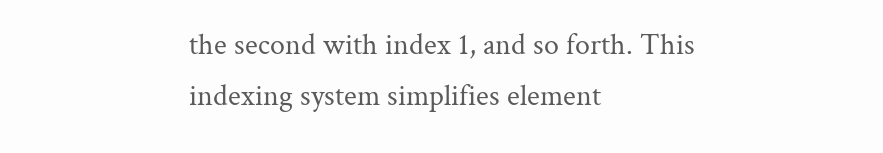the second with index 1, and so forth. This indexing system simplifies element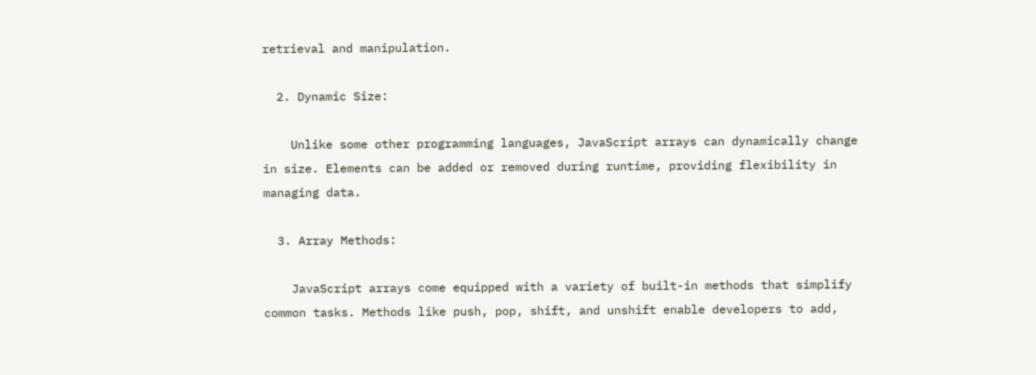retrieval and manipulation.

  2. Dynamic Size:

    Unlike some other programming languages, JavaScript arrays can dynamically change in size. Elements can be added or removed during runtime, providing flexibility in managing data.

  3. Array Methods:

    JavaScript arrays come equipped with a variety of built-in methods that simplify common tasks. Methods like push, pop, shift, and unshift enable developers to add,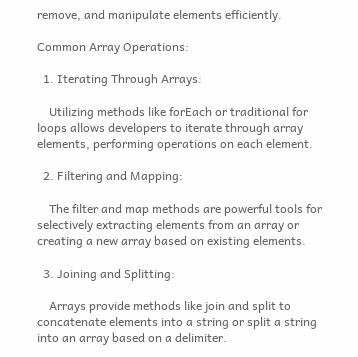remove, and manipulate elements efficiently.

Common Array Operations:

  1. Iterating Through Arrays:

    Utilizing methods like forEach or traditional for loops allows developers to iterate through array elements, performing operations on each element.

  2. Filtering and Mapping:

    The filter and map methods are powerful tools for selectively extracting elements from an array or creating a new array based on existing elements.

  3. Joining and Splitting:

    Arrays provide methods like join and split to concatenate elements into a string or split a string into an array based on a delimiter.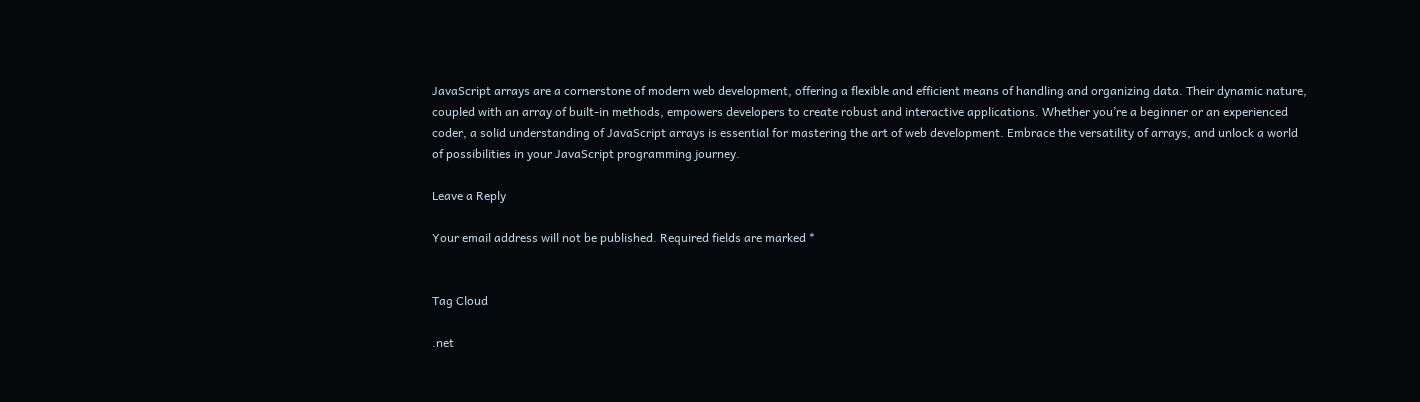JavaScript arrays are a cornerstone of modern web development, offering a flexible and efficient means of handling and organizing data. Their dynamic nature, coupled with an array of built-in methods, empowers developers to create robust and interactive applications. Whether you’re a beginner or an experienced coder, a solid understanding of JavaScript arrays is essential for mastering the art of web development. Embrace the versatility of arrays, and unlock a world of possibilities in your JavaScript programming journey.

Leave a Reply

Your email address will not be published. Required fields are marked *


Tag Cloud

.net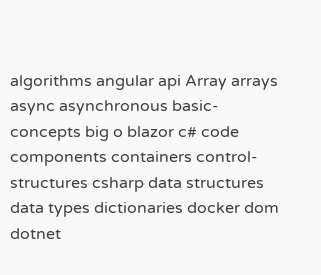algorithms angular api Array arrays async asynchronous basic-concepts big o blazor c# code components containers control-structures csharp data structures data types dictionaries docker dom dotnet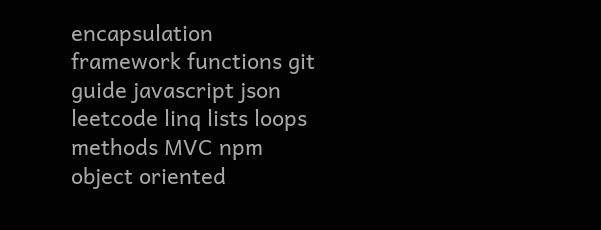encapsulation framework functions git guide javascript json leetcode linq lists loops methods MVC npm object oriented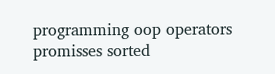programming oop operators promisses sorted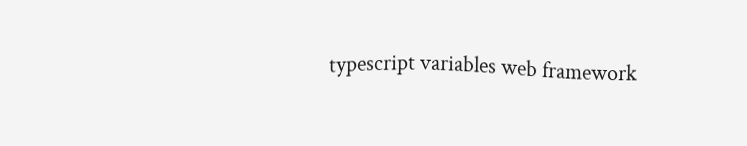typescript variables web framework